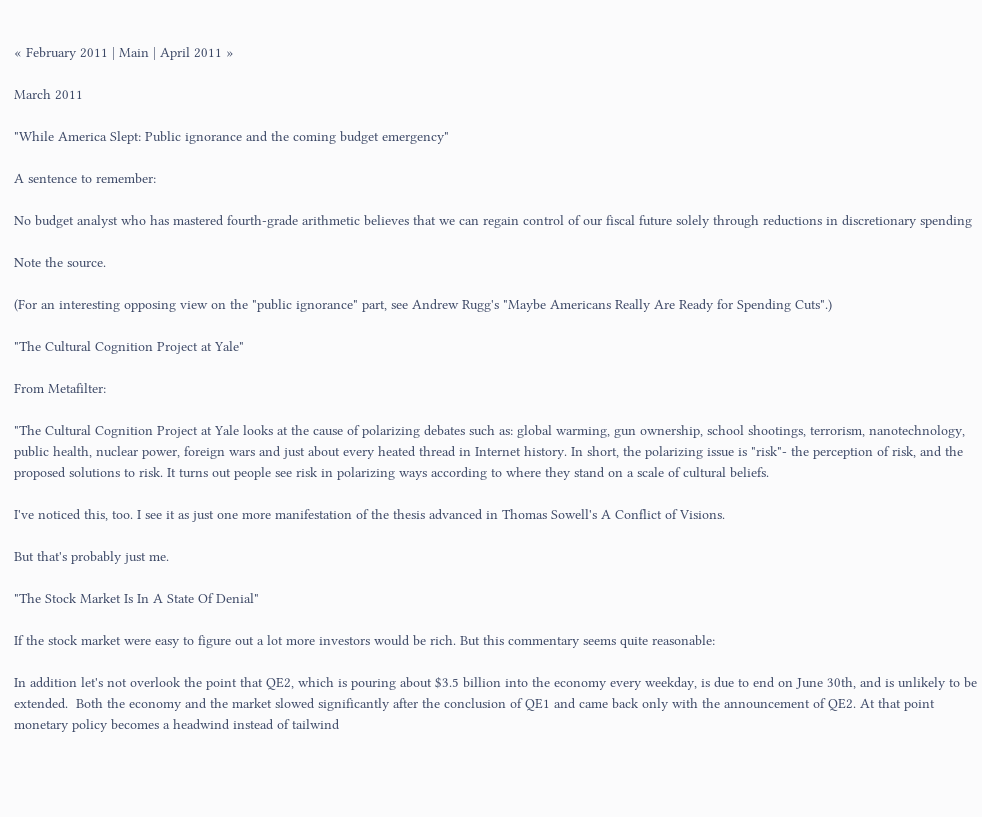« February 2011 | Main | April 2011 »

March 2011

"While America Slept: Public ignorance and the coming budget emergency"

A sentence to remember:

No budget analyst who has mastered fourth-grade arithmetic believes that we can regain control of our fiscal future solely through reductions in discretionary spending

Note the source.

(For an interesting opposing view on the "public ignorance" part, see Andrew Rugg's "Maybe Americans Really Are Ready for Spending Cuts".)

"The Cultural Cognition Project at Yale"

From Metafilter:

"The Cultural Cognition Project at Yale looks at the cause of polarizing debates such as: global warming, gun ownership, school shootings, terrorism, nanotechnology, public health, nuclear power, foreign wars and just about every heated thread in Internet history. In short, the polarizing issue is "risk"- the perception of risk, and the proposed solutions to risk. It turns out people see risk in polarizing ways according to where they stand on a scale of cultural beliefs.

I've noticed this, too. I see it as just one more manifestation of the thesis advanced in Thomas Sowell's A Conflict of Visions.

But that's probably just me.

"The Stock Market Is In A State Of Denial"

If the stock market were easy to figure out a lot more investors would be rich. But this commentary seems quite reasonable:

In addition let's not overlook the point that QE2, which is pouring about $3.5 billion into the economy every weekday, is due to end on June 30th, and is unlikely to be extended.  Both the economy and the market slowed significantly after the conclusion of QE1 and came back only with the announcement of QE2. At that point monetary policy becomes a headwind instead of tailwind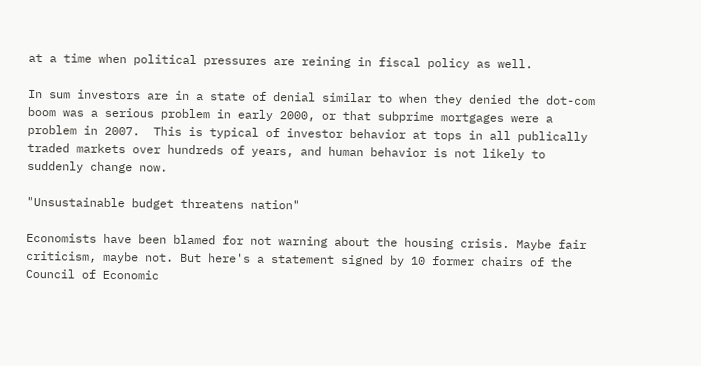at a time when political pressures are reining in fiscal policy as well.

In sum investors are in a state of denial similar to when they denied the dot-com boom was a serious problem in early 2000, or that subprime mortgages were a problem in 2007.  This is typical of investor behavior at tops in all publically traded markets over hundreds of years, and human behavior is not likely to suddenly change now.

"Unsustainable budget threatens nation"

Economists have been blamed for not warning about the housing crisis. Maybe fair criticism, maybe not. But here's a statement signed by 10 former chairs of the Council of Economic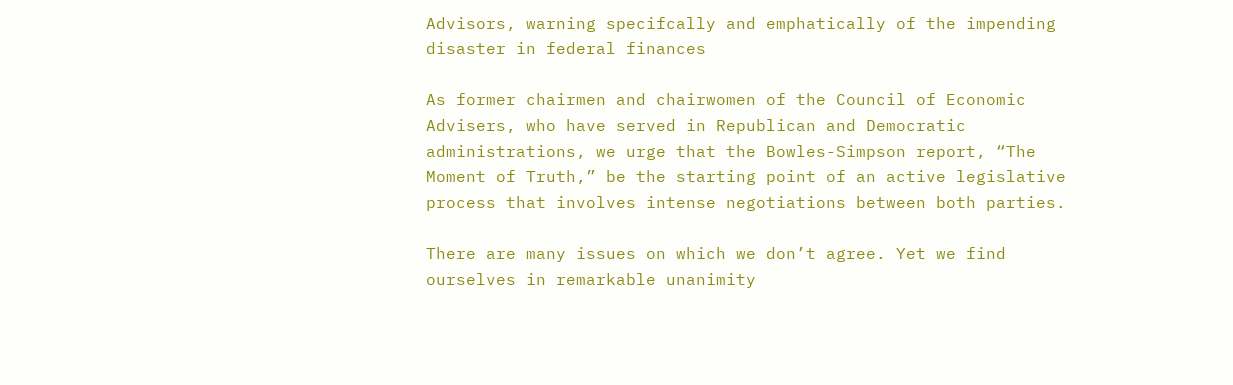Advisors, warning specifcally and emphatically of the impending disaster in federal finances

As former chairmen and chairwomen of the Council of Economic Advisers, who have served in Republican and Democratic administrations, we urge that the Bowles-Simpson report, “The Moment of Truth,” be the starting point of an active legislative process that involves intense negotiations between both parties.

There are many issues on which we don’t agree. Yet we find ourselves in remarkable unanimity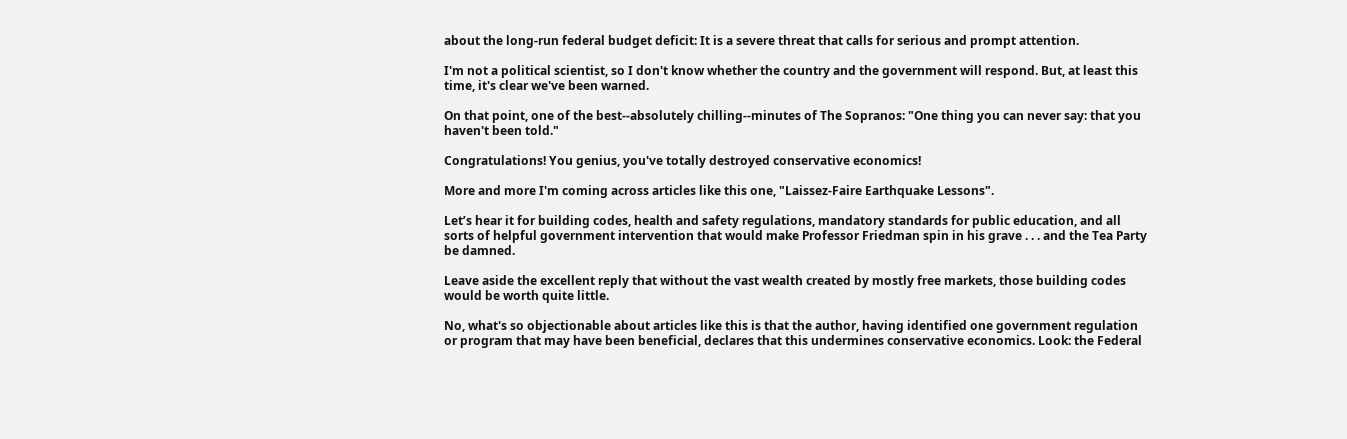about the long-run federal budget deficit: It is a severe threat that calls for serious and prompt attention.

I'm not a political scientist, so I don't know whether the country and the government will respond. But, at least this time, it's clear we've been warned.

On that point, one of the best--absolutely chilling--minutes of The Sopranos: "One thing you can never say: that you haven't been told."

Congratulations! You genius, you've totally destroyed conservative economics!

More and more I'm coming across articles like this one, "Laissez-Faire Earthquake Lessons".

Let’s hear it for building codes, health and safety regulations, mandatory standards for public education, and all sorts of helpful government intervention that would make Professor Friedman spin in his grave . . . and the Tea Party be damned.

Leave aside the excellent reply that without the vast wealth created by mostly free markets, those building codes would be worth quite little.

No, what's so objectionable about articles like this is that the author, having identified one government regulation or program that may have been beneficial, declares that this undermines conservative economics. Look: the Federal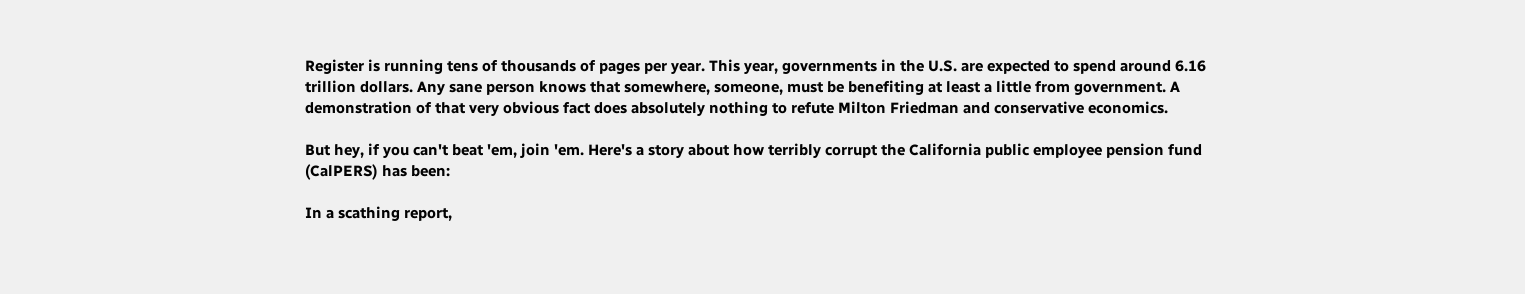Register is running tens of thousands of pages per year. This year, governments in the U.S. are expected to spend around 6.16 trillion dollars. Any sane person knows that somewhere, someone, must be benefiting at least a little from government. A demonstration of that very obvious fact does absolutely nothing to refute Milton Friedman and conservative economics.

But hey, if you can't beat 'em, join 'em. Here's a story about how terribly corrupt the California public employee pension fund (CalPERS) has been:

In a scathing report,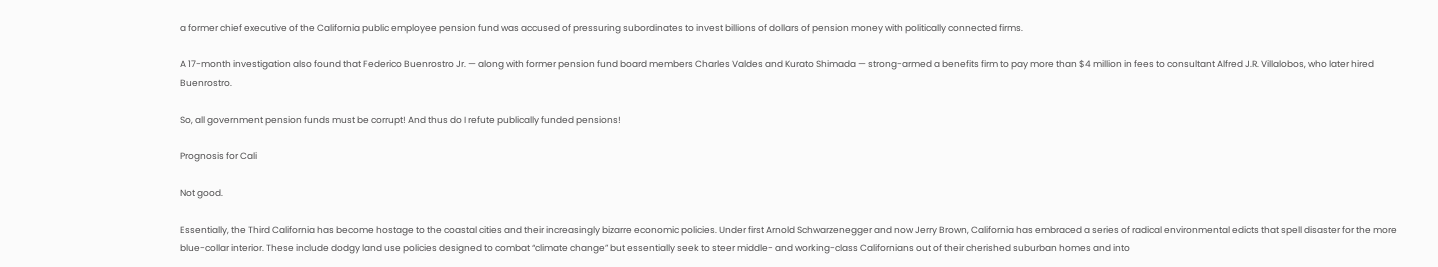a former chief executive of the California public employee pension fund was accused of pressuring subordinates to invest billions of dollars of pension money with politically connected firms.

A 17-month investigation also found that Federico Buenrostro Jr. — along with former pension fund board members Charles Valdes and Kurato Shimada — strong-armed a benefits firm to pay more than $4 million in fees to consultant Alfred J.R. Villalobos, who later hired Buenrostro.

So, all government pension funds must be corrupt! And thus do I refute publically funded pensions!

Prognosis for Cali

Not good.

Essentially, the Third California has become hostage to the coastal cities and their increasingly bizarre economic policies. Under first Arnold Schwarzenegger and now Jerry Brown, California has embraced a series of radical environmental edicts that spell disaster for the more blue-collar interior. These include dodgy land use policies designed to combat “climate change” but essentially seek to steer middle- and working-class Californians out of their cherished suburban homes and into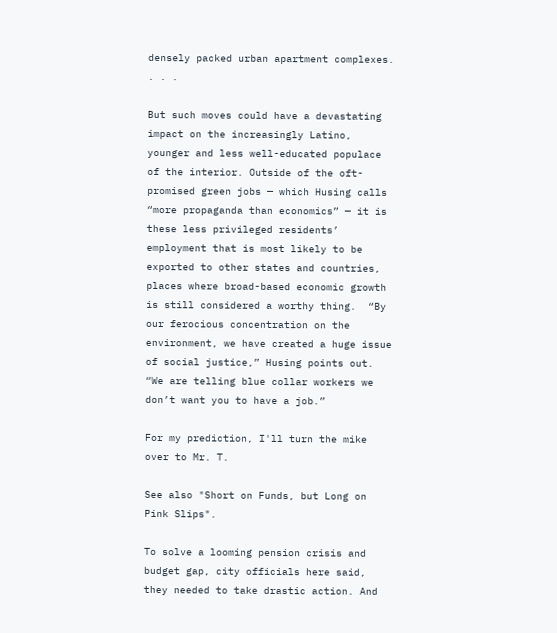densely packed urban apartment complexes. . . .

But such moves could have a devastating impact on the increasingly Latino, younger and less well-educated populace of the interior. Outside of the oft-promised green jobs — which Husing calls “more propaganda than economics” — it is these less privileged residents’ employment that is most likely to be exported to other states and countries, places where broad-based economic growth is still considered a worthy thing.  “By our ferocious concentration on the environment, we have created a huge issue of social justice,” Husing points out. “We are telling blue collar workers we don’t want you to have a job.”

For my prediction, I'll turn the mike over to Mr. T.

See also "Short on Funds, but Long on Pink Slips".

To solve a looming pension crisis and budget gap, city officials here said, they needed to take drastic action. And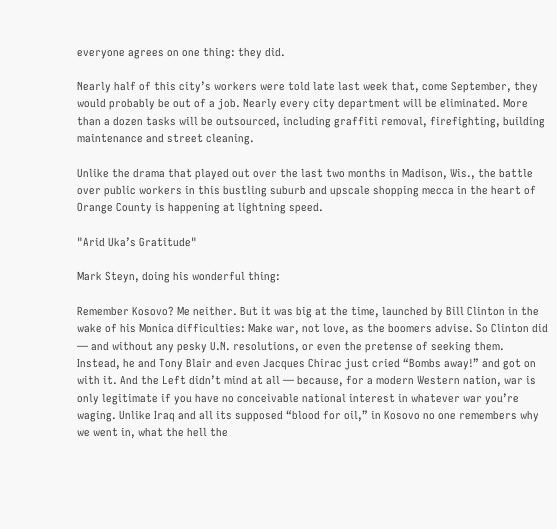everyone agrees on one thing: they did.

Nearly half of this city’s workers were told late last week that, come September, they would probably be out of a job. Nearly every city department will be eliminated. More than a dozen tasks will be outsourced, including graffiti removal, firefighting, building maintenance and street cleaning.

Unlike the drama that played out over the last two months in Madison, Wis., the battle over public workers in this bustling suburb and upscale shopping mecca in the heart of Orange County is happening at lightning speed.

"Arid Uka’s Gratitude"

Mark Steyn, doing his wonderful thing:

Remember Kosovo? Me neither. But it was big at the time, launched by Bill Clinton in the wake of his Monica difficulties: Make war, not love, as the boomers advise. So Clinton did — and without any pesky U.N. resolutions, or even the pretense of seeking them. Instead, he and Tony Blair and even Jacques Chirac just cried “Bombs away!” and got on with it. And the Left didn’t mind at all — because, for a modern Western nation, war is only legitimate if you have no conceivable national interest in whatever war you’re waging. Unlike Iraq and all its supposed “blood for oil,” in Kosovo no one remembers why we went in, what the hell the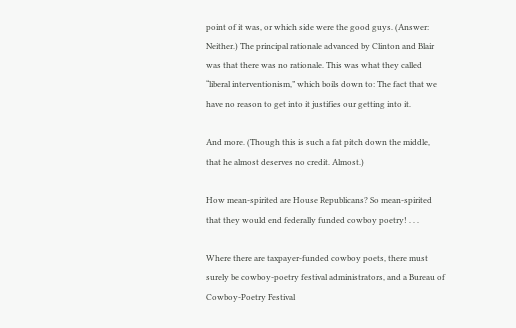point of it was, or which side were the good guys. (Answer: Neither.) The principal rationale advanced by Clinton and Blair was that there was no rationale. This was what they called “liberal interventionism,” which boils down to: The fact that we have no reason to get into it justifies our getting into it.

And more. (Though this is such a fat pitch down the middle, that he almost deserves no credit. Almost.)

How mean-spirited are House Republicans? So mean-spirited that they would end federally funded cowboy poetry! . . .

Where there are taxpayer-funded cowboy poets, there must surely be cowboy-poetry festival administrators, and a Bureau of Cowboy-Poetry Festival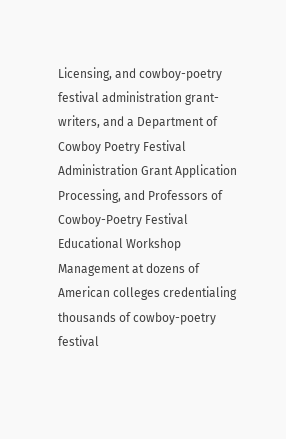Licensing, and cowboy-poetry festival administration grant-writers, and a Department of Cowboy Poetry Festival Administration Grant Application Processing, and Professors of Cowboy-Poetry Festival Educational Workshop Management at dozens of American colleges credentialing thousands of cowboy-poetry festival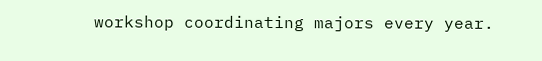workshop coordinating majors every year.